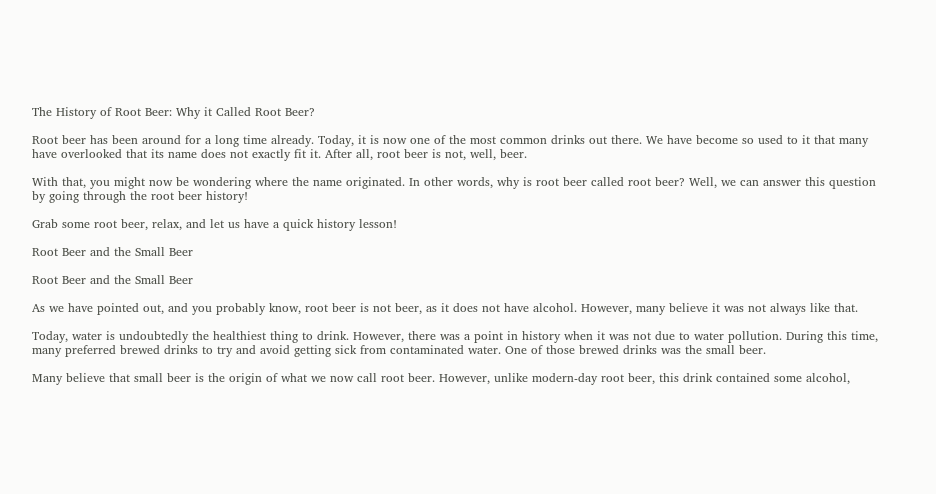The History of Root Beer: Why it Called Root Beer?

Root beer has been around for a long time already. Today, it is now one of the most common drinks out there. We have become so used to it that many have overlooked that its name does not exactly fit it. After all, root beer is not, well, beer.

With that, you might now be wondering where the name originated. In other words, why is root beer called root beer? Well, we can answer this question by going through the root beer history!

Grab some root beer, relax, and let us have a quick history lesson!

Root Beer and the Small Beer

Root Beer and the Small Beer

As we have pointed out, and you probably know, root beer is not beer, as it does not have alcohol. However, many believe it was not always like that.

Today, water is undoubtedly the healthiest thing to drink. However, there was a point in history when it was not due to water pollution. During this time, many preferred brewed drinks to try and avoid getting sick from contaminated water. One of those brewed drinks was the small beer.

Many believe that small beer is the origin of what we now call root beer. However, unlike modern-day root beer, this drink contained some alcohol,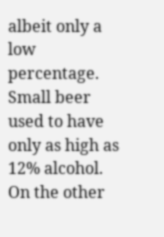albeit only a low percentage. Small beer used to have only as high as 12% alcohol. On the other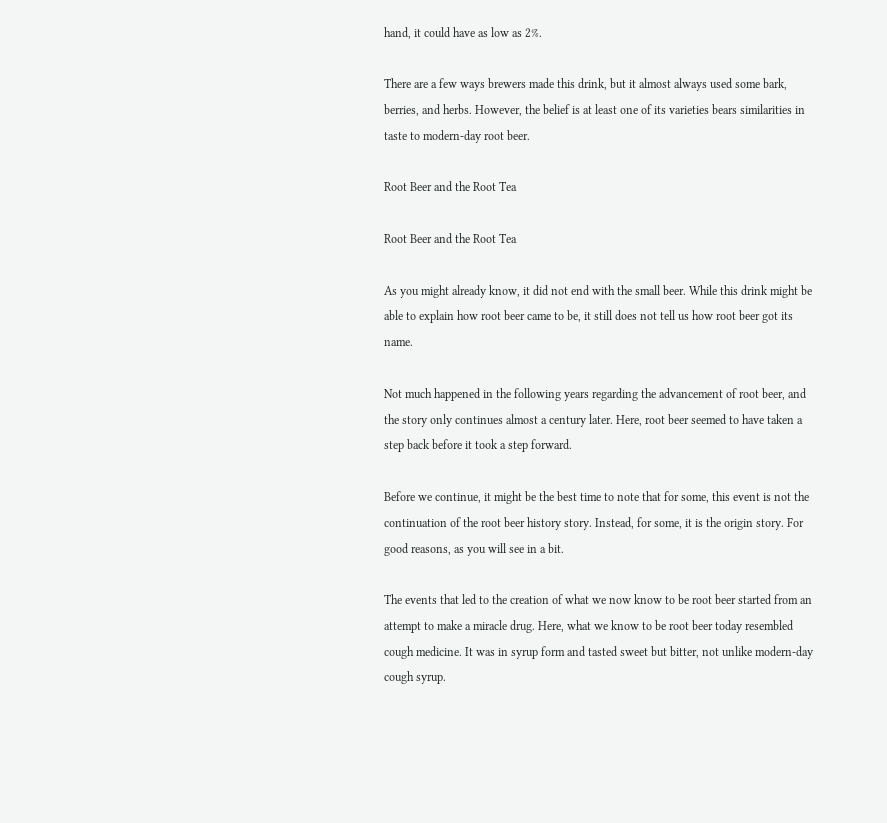hand, it could have as low as 2%.

There are a few ways brewers made this drink, but it almost always used some bark, berries, and herbs. However, the belief is at least one of its varieties bears similarities in taste to modern-day root beer.

Root Beer and the Root Tea

Root Beer and the Root Tea

As you might already know, it did not end with the small beer. While this drink might be able to explain how root beer came to be, it still does not tell us how root beer got its name.

Not much happened in the following years regarding the advancement of root beer, and the story only continues almost a century later. Here, root beer seemed to have taken a step back before it took a step forward.

Before we continue, it might be the best time to note that for some, this event is not the continuation of the root beer history story. Instead, for some, it is the origin story. For good reasons, as you will see in a bit.

The events that led to the creation of what we now know to be root beer started from an attempt to make a miracle drug. Here, what we know to be root beer today resembled cough medicine. It was in syrup form and tasted sweet but bitter, not unlike modern-day cough syrup.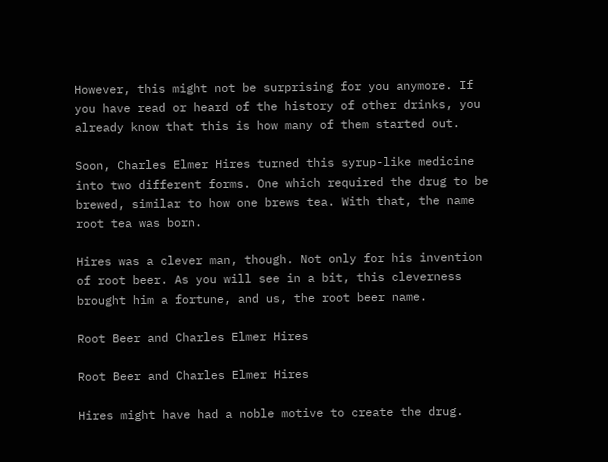However, this might not be surprising for you anymore. If you have read or heard of the history of other drinks, you already know that this is how many of them started out.

Soon, Charles Elmer Hires turned this syrup-like medicine into two different forms. One which required the drug to be brewed, similar to how one brews tea. With that, the name root tea was born.

Hires was a clever man, though. Not only for his invention of root beer. As you will see in a bit, this cleverness brought him a fortune, and us, the root beer name.

Root Beer and Charles Elmer Hires

Root Beer and Charles Elmer Hires

Hires might have had a noble motive to create the drug.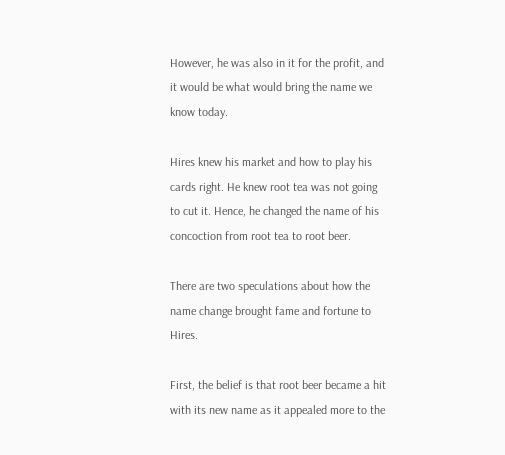However, he was also in it for the profit, and it would be what would bring the name we know today.

Hires knew his market and how to play his cards right. He knew root tea was not going to cut it. Hence, he changed the name of his concoction from root tea to root beer.

There are two speculations about how the name change brought fame and fortune to Hires.

First, the belief is that root beer became a hit with its new name as it appealed more to the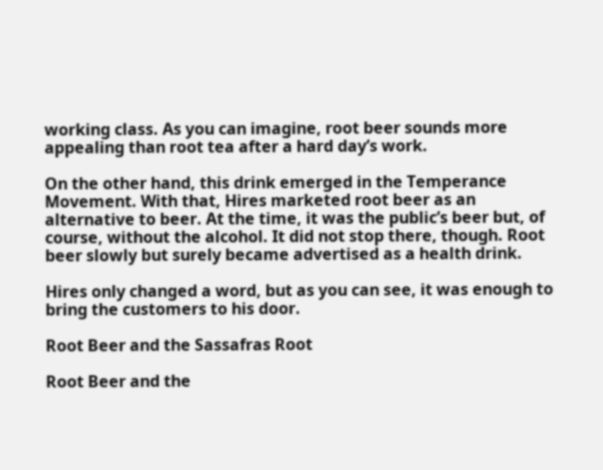working class. As you can imagine, root beer sounds more appealing than root tea after a hard day’s work.

On the other hand, this drink emerged in the Temperance Movement. With that, Hires marketed root beer as an alternative to beer. At the time, it was the public’s beer but, of course, without the alcohol. It did not stop there, though. Root beer slowly but surely became advertised as a health drink.

Hires only changed a word, but as you can see, it was enough to bring the customers to his door.

Root Beer and the Sassafras Root

Root Beer and the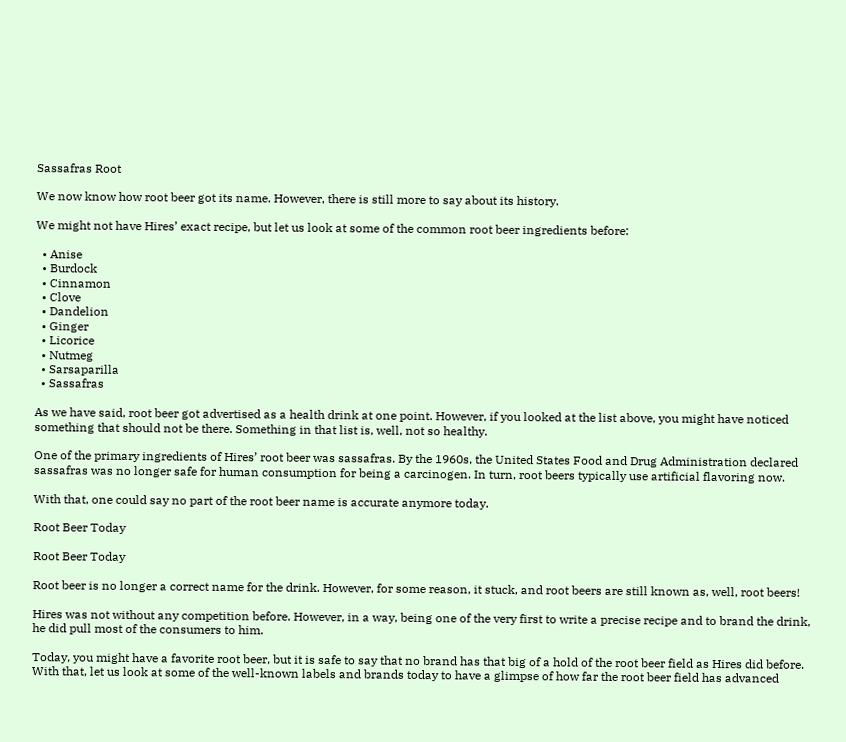Sassafras Root

We now know how root beer got its name. However, there is still more to say about its history.

We might not have Hires’ exact recipe, but let us look at some of the common root beer ingredients before:

  • Anise
  • Burdock
  • Cinnamon
  • Clove
  • Dandelion
  • Ginger
  • Licorice
  • Nutmeg
  • Sarsaparilla
  • Sassafras

As we have said, root beer got advertised as a health drink at one point. However, if you looked at the list above, you might have noticed something that should not be there. Something in that list is, well, not so healthy.

One of the primary ingredients of Hires’ root beer was sassafras. By the 1960s, the United States Food and Drug Administration declared sassafras was no longer safe for human consumption for being a carcinogen. In turn, root beers typically use artificial flavoring now.

With that, one could say no part of the root beer name is accurate anymore today.

Root Beer Today

Root Beer Today

Root beer is no longer a correct name for the drink. However, for some reason, it stuck, and root beers are still known as, well, root beers!

Hires was not without any competition before. However, in a way, being one of the very first to write a precise recipe and to brand the drink, he did pull most of the consumers to him.

Today, you might have a favorite root beer, but it is safe to say that no brand has that big of a hold of the root beer field as Hires did before. With that, let us look at some of the well-known labels and brands today to have a glimpse of how far the root beer field has advanced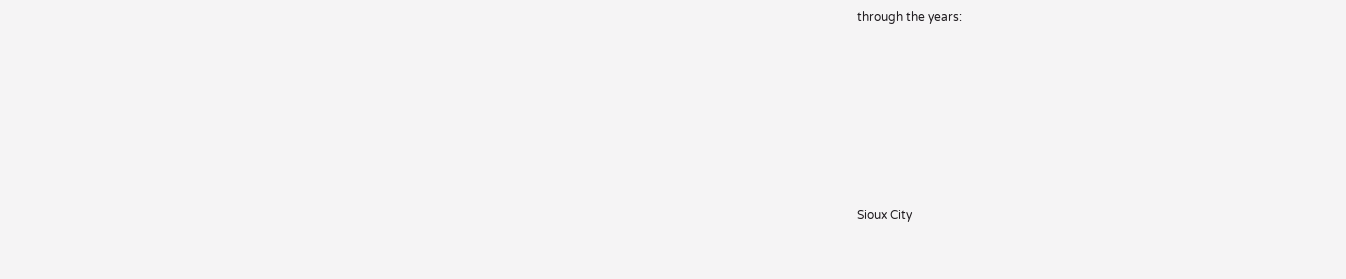through the years:









Sioux City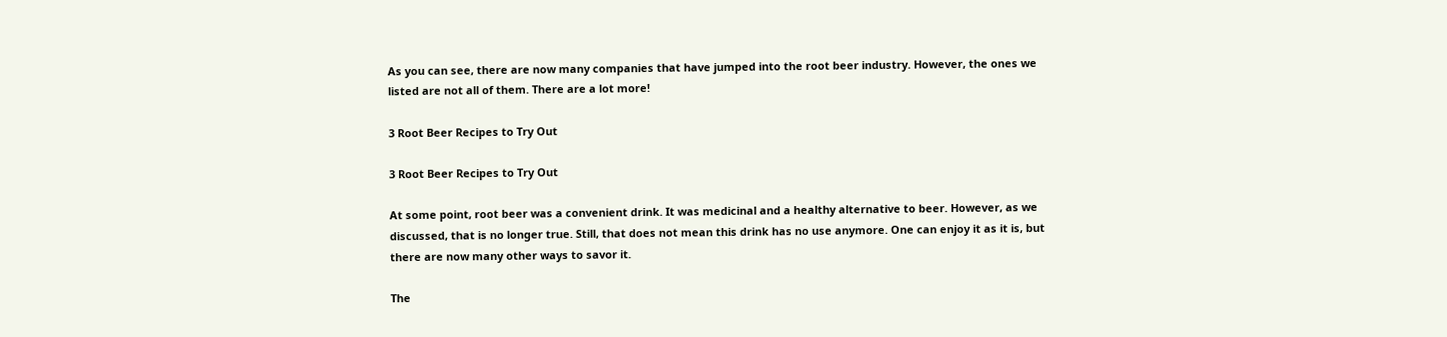As you can see, there are now many companies that have jumped into the root beer industry. However, the ones we listed are not all of them. There are a lot more!

3 Root Beer Recipes to Try Out

3 Root Beer Recipes to Try Out

At some point, root beer was a convenient drink. It was medicinal and a healthy alternative to beer. However, as we discussed, that is no longer true. Still, that does not mean this drink has no use anymore. One can enjoy it as it is, but there are now many other ways to savor it.

The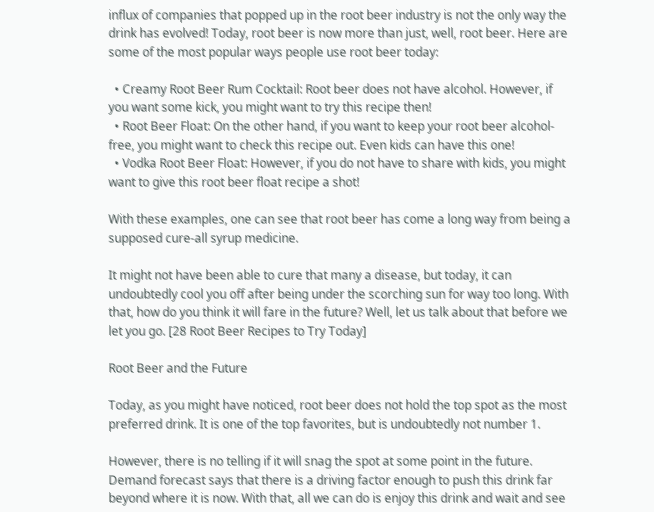influx of companies that popped up in the root beer industry is not the only way the drink has evolved! Today, root beer is now more than just, well, root beer. Here are some of the most popular ways people use root beer today:

  • Creamy Root Beer Rum Cocktail: Root beer does not have alcohol. However, if you want some kick, you might want to try this recipe then!
  • Root Beer Float: On the other hand, if you want to keep your root beer alcohol-free, you might want to check this recipe out. Even kids can have this one!
  • Vodka Root Beer Float: However, if you do not have to share with kids, you might want to give this root beer float recipe a shot!

With these examples, one can see that root beer has come a long way from being a supposed cure-all syrup medicine.

It might not have been able to cure that many a disease, but today, it can undoubtedly cool you off after being under the scorching sun for way too long. With that, how do you think it will fare in the future? Well, let us talk about that before we let you go. [28 Root Beer Recipes to Try Today]

Root Beer and the Future

Today, as you might have noticed, root beer does not hold the top spot as the most preferred drink. It is one of the top favorites, but is undoubtedly not number 1.

However, there is no telling if it will snag the spot at some point in the future. Demand forecast says that there is a driving factor enough to push this drink far beyond where it is now. With that, all we can do is enjoy this drink and wait and see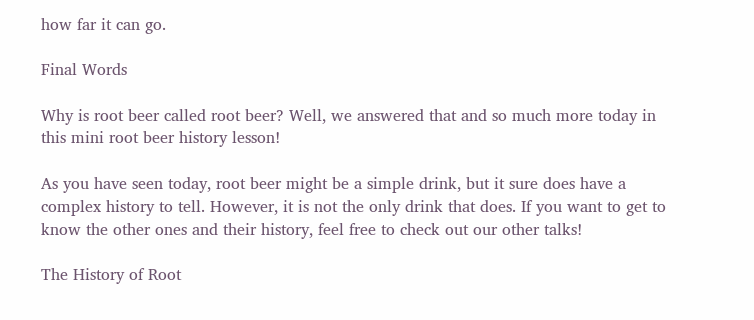how far it can go.

Final Words

Why is root beer called root beer? Well, we answered that and so much more today in this mini root beer history lesson!

As you have seen today, root beer might be a simple drink, but it sure does have a complex history to tell. However, it is not the only drink that does. If you want to get to know the other ones and their history, feel free to check out our other talks!

The History of Root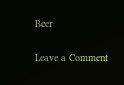Beer

Leave a Comment